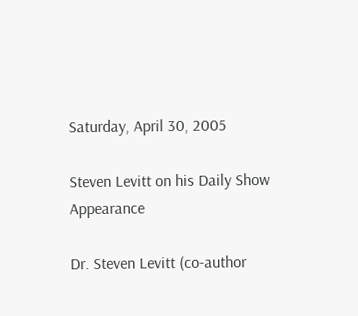Saturday, April 30, 2005

Steven Levitt on his Daily Show Appearance

Dr. Steven Levitt (co-author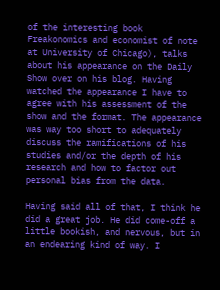of the interesting book Freakonomics and economist of note at University of Chicago), talks about his appearance on the Daily Show over on his blog. Having watched the appearance I have to agree with his assessment of the show and the format. The appearance was way too short to adequately discuss the ramifications of his studies and/or the depth of his research and how to factor out personal bias from the data.

Having said all of that, I think he did a great job. He did come-off a little bookish, and nervous, but in an endearing kind of way. I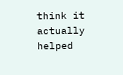think it actually helped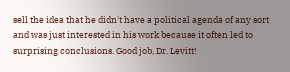sell the idea that he didn't have a political agenda of any sort and was just interested in his work because it often led to surprising conclusions. Good job, Dr. Levitt!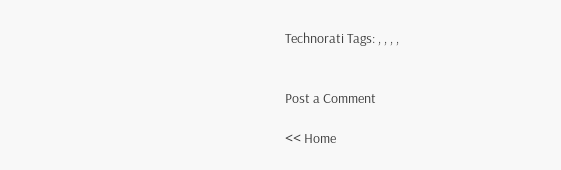Technorati Tags: , , , ,


Post a Comment

<< Home